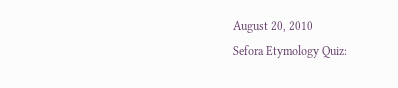August 20, 2010
Sefora Etymology Quiz: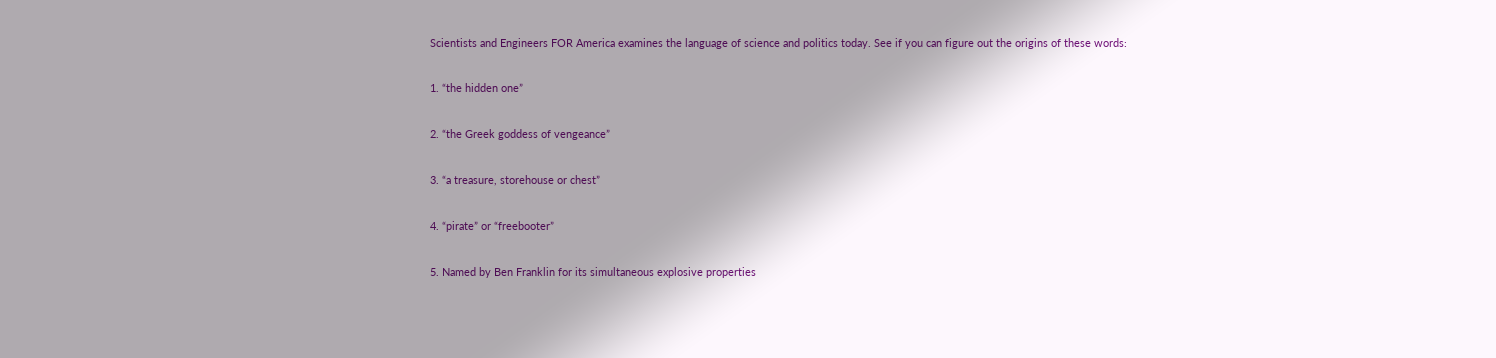Scientists and Engineers FOR America examines the language of science and politics today. See if you can figure out the origins of these words:

1. “the hidden one”

2. “the Greek goddess of vengeance”

3. “a treasure, storehouse or chest”

4. “pirate” or “freebooter”

5. Named by Ben Franklin for its simultaneous explosive properties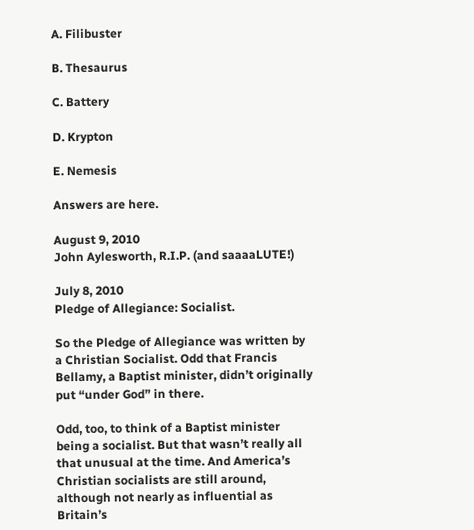A. Filibuster

B. Thesaurus

C. Battery

D. Krypton

E. Nemesis

Answers are here.

August 9, 2010
John Aylesworth, R.I.P. (and saaaaLUTE!)

July 8, 2010
Pledge of Allegiance: Socialist.

So the Pledge of Allegiance was written by a Christian Socialist. Odd that Francis Bellamy, a Baptist minister, didn’t originally put “under God” in there.

Odd, too, to think of a Baptist minister being a socialist. But that wasn’t really all that unusual at the time. And America’s Christian socialists are still around, although not nearly as influential as Britain’s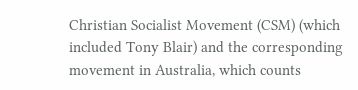Christian Socialist Movement (CSM) (which included Tony Blair) and the corresponding movement in Australia, which counts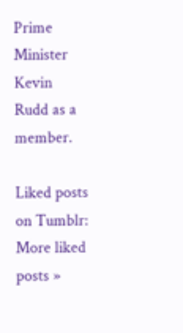Prime Minister Kevin Rudd as a member.

Liked posts on Tumblr: More liked posts »